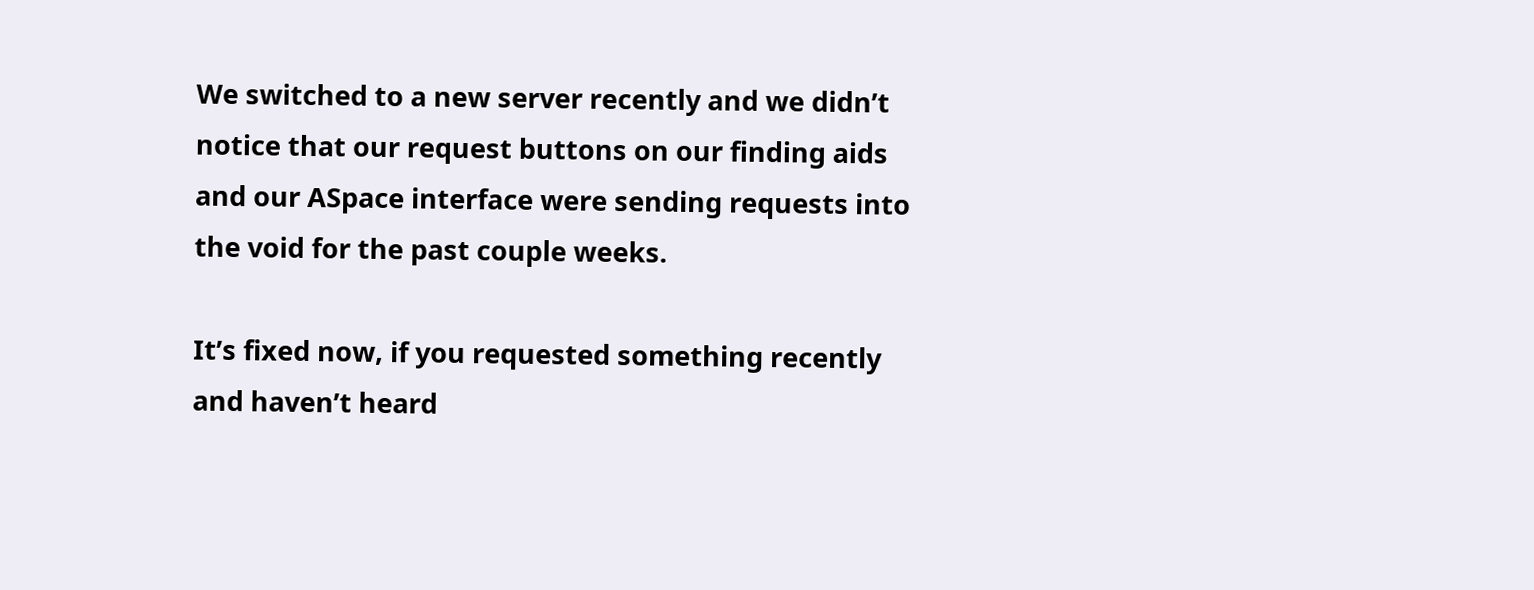We switched to a new server recently and we didn’t notice that our request buttons on our finding aids and our ASpace interface were sending requests into the void for the past couple weeks.

It’s fixed now, if you requested something recently and haven’t heard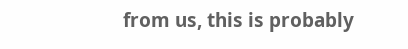from us, this is probably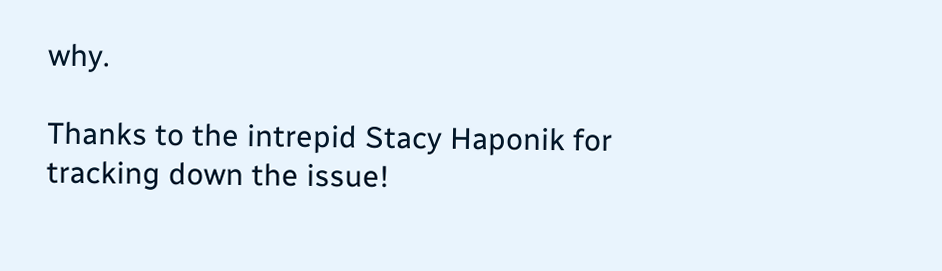why.

Thanks to the intrepid Stacy Haponik for tracking down the issue!